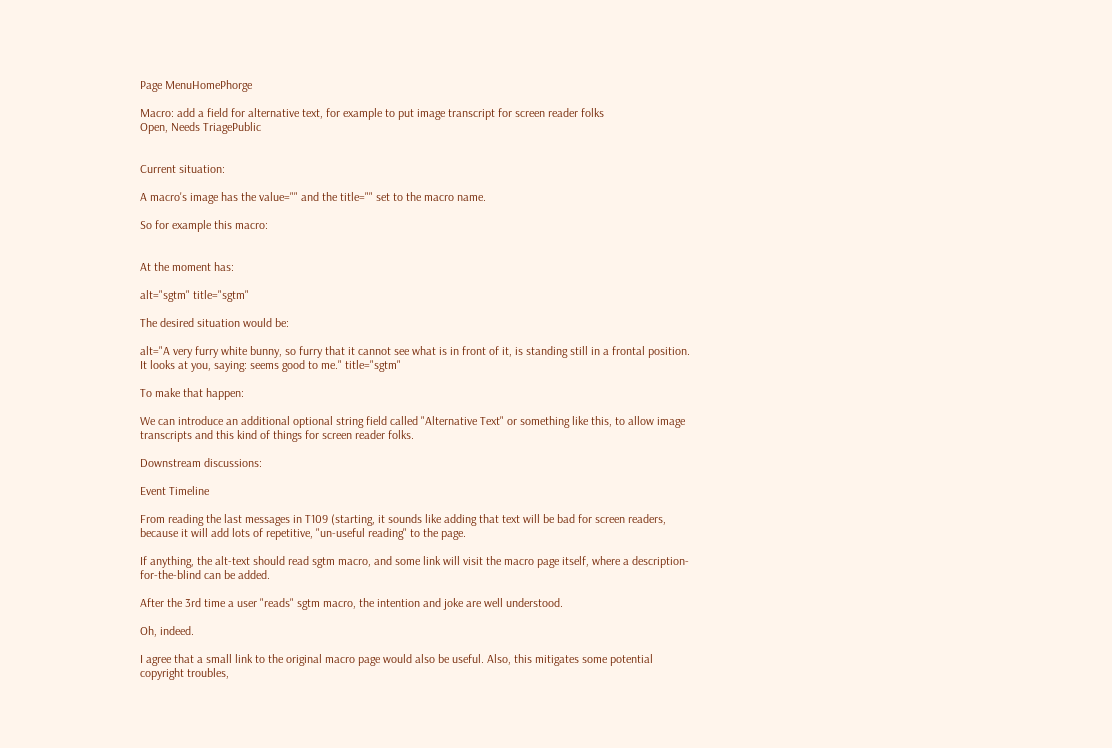Page MenuHomePhorge

Macro: add a field for alternative text, for example to put image transcript for screen reader folks
Open, Needs TriagePublic


Current situation:

A macro's image has the value="" and the title="" set to the macro name.

So for example this macro:


At the moment has:

alt="sgtm" title="sgtm"

The desired situation would be:

alt="A very furry white bunny, so furry that it cannot see what is in front of it, is standing still in a frontal position. It looks at you, saying: seems good to me." title="sgtm"

To make that happen:

We can introduce an additional optional string field called "Alternative Text" or something like this, to allow image transcripts and this kind of things for screen reader folks.

Downstream discussions:

Event Timeline

From reading the last messages in T109 (starting, it sounds like adding that text will be bad for screen readers, because it will add lots of repetitive, "un-useful reading" to the page.

If anything, the alt-text should read sgtm macro, and some link will visit the macro page itself, where a description-for-the-blind can be added.

After the 3rd time a user "reads" sgtm macro, the intention and joke are well understood.

Oh, indeed.

I agree that a small link to the original macro page would also be useful. Also, this mitigates some potential copyright troubles,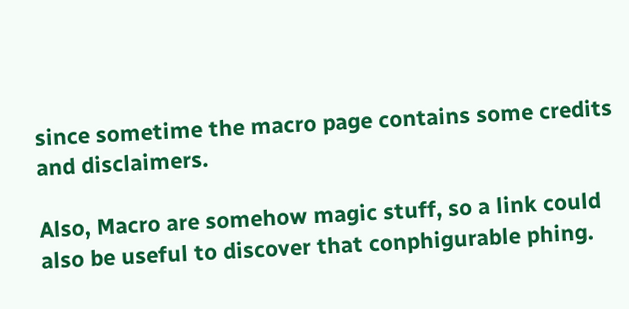since sometime the macro page contains some credits and disclaimers.

Also, Macro are somehow magic stuff, so a link could also be useful to discover that conphigurable phing.